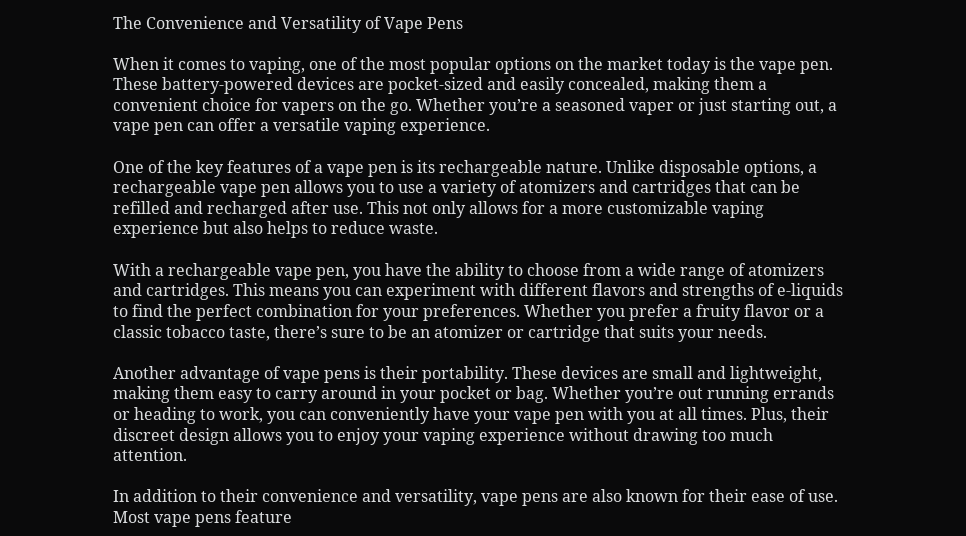The Convenience and Versatility of Vape Pens

When it comes to vaping, one of the most popular options on the market today is the vape pen. These battery-powered devices are pocket-sized and easily concealed, making them a convenient choice for vapers on the go. Whether you’re a seasoned vaper or just starting out, a vape pen can offer a versatile vaping experience.

One of the key features of a vape pen is its rechargeable nature. Unlike disposable options, a rechargeable vape pen allows you to use a variety of atomizers and cartridges that can be refilled and recharged after use. This not only allows for a more customizable vaping experience but also helps to reduce waste.

With a rechargeable vape pen, you have the ability to choose from a wide range of atomizers and cartridges. This means you can experiment with different flavors and strengths of e-liquids to find the perfect combination for your preferences. Whether you prefer a fruity flavor or a classic tobacco taste, there’s sure to be an atomizer or cartridge that suits your needs.

Another advantage of vape pens is their portability. These devices are small and lightweight, making them easy to carry around in your pocket or bag. Whether you’re out running errands or heading to work, you can conveniently have your vape pen with you at all times. Plus, their discreet design allows you to enjoy your vaping experience without drawing too much attention.

In addition to their convenience and versatility, vape pens are also known for their ease of use. Most vape pens feature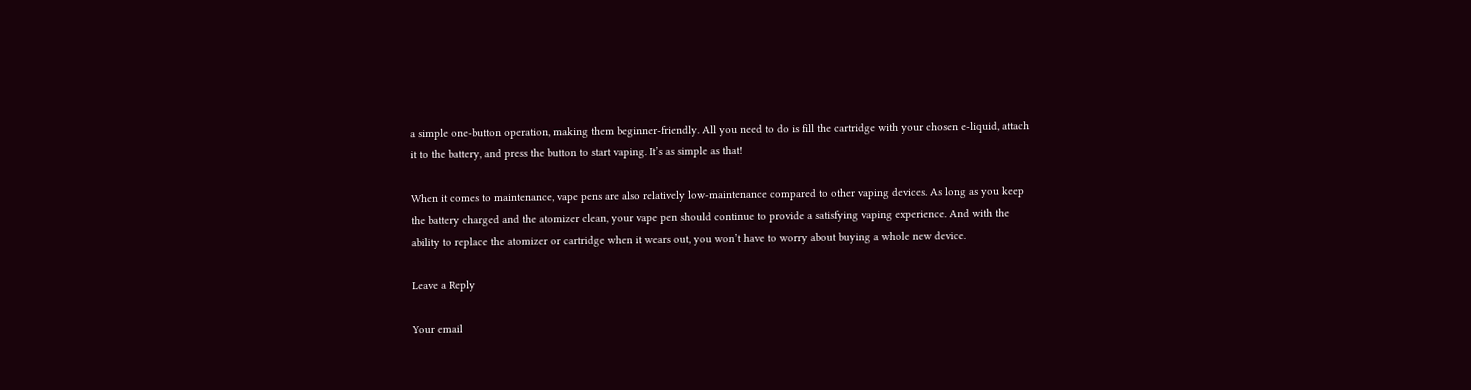a simple one-button operation, making them beginner-friendly. All you need to do is fill the cartridge with your chosen e-liquid, attach it to the battery, and press the button to start vaping. It’s as simple as that!

When it comes to maintenance, vape pens are also relatively low-maintenance compared to other vaping devices. As long as you keep the battery charged and the atomizer clean, your vape pen should continue to provide a satisfying vaping experience. And with the ability to replace the atomizer or cartridge when it wears out, you won’t have to worry about buying a whole new device.

Leave a Reply

Your email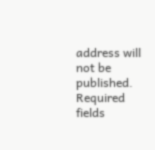address will not be published. Required fields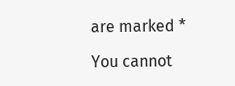are marked *

You cannot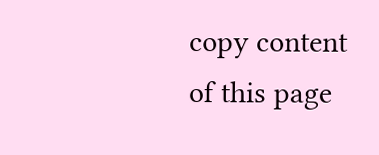copy content of this page